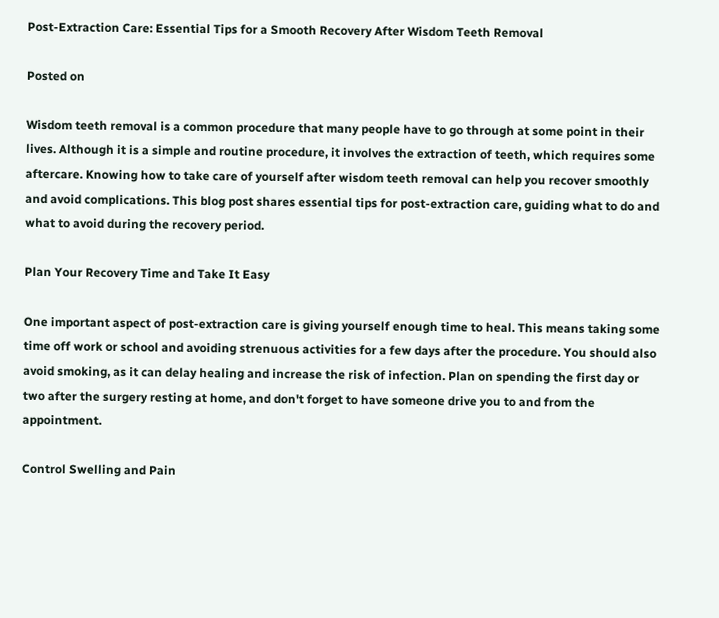Post-Extraction Care: Essential Tips for a Smooth Recovery After Wisdom Teeth Removal

Posted on

Wisdom teeth removal is a common procedure that many people have to go through at some point in their lives. Although it is a simple and routine procedure, it involves the extraction of teeth, which requires some aftercare. Knowing how to take care of yourself after wisdom teeth removal can help you recover smoothly and avoid complications. This blog post shares essential tips for post-extraction care, guiding what to do and what to avoid during the recovery period.

Plan Your Recovery Time and Take It Easy

One important aspect of post-extraction care is giving yourself enough time to heal. This means taking some time off work or school and avoiding strenuous activities for a few days after the procedure. You should also avoid smoking, as it can delay healing and increase the risk of infection. Plan on spending the first day or two after the surgery resting at home, and don't forget to have someone drive you to and from the appointment.

Control Swelling and Pain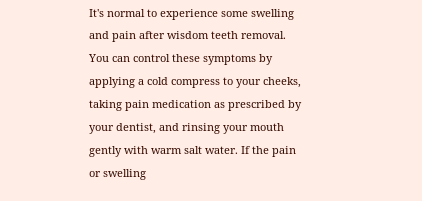It's normal to experience some swelling and pain after wisdom teeth removal. You can control these symptoms by applying a cold compress to your cheeks, taking pain medication as prescribed by your dentist, and rinsing your mouth gently with warm salt water. If the pain or swelling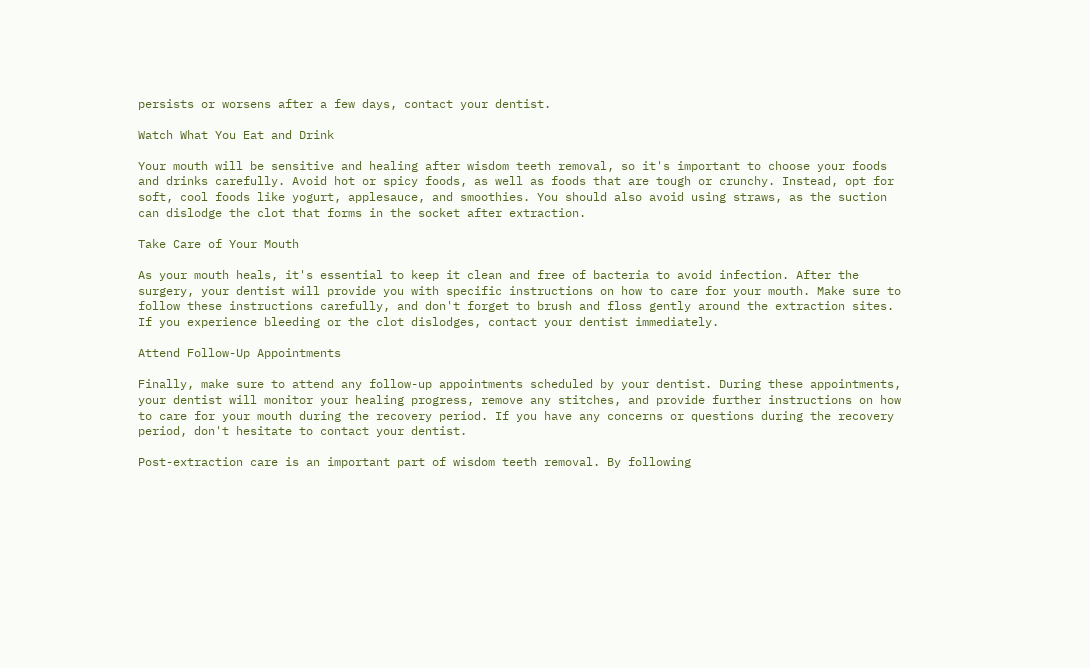persists or worsens after a few days, contact your dentist.

Watch What You Eat and Drink

Your mouth will be sensitive and healing after wisdom teeth removal, so it's important to choose your foods and drinks carefully. Avoid hot or spicy foods, as well as foods that are tough or crunchy. Instead, opt for soft, cool foods like yogurt, applesauce, and smoothies. You should also avoid using straws, as the suction can dislodge the clot that forms in the socket after extraction.

Take Care of Your Mouth

As your mouth heals, it's essential to keep it clean and free of bacteria to avoid infection. After the surgery, your dentist will provide you with specific instructions on how to care for your mouth. Make sure to follow these instructions carefully, and don't forget to brush and floss gently around the extraction sites. If you experience bleeding or the clot dislodges, contact your dentist immediately.

Attend Follow-Up Appointments

Finally, make sure to attend any follow-up appointments scheduled by your dentist. During these appointments, your dentist will monitor your healing progress, remove any stitches, and provide further instructions on how to care for your mouth during the recovery period. If you have any concerns or questions during the recovery period, don't hesitate to contact your dentist.

Post-extraction care is an important part of wisdom teeth removal. By following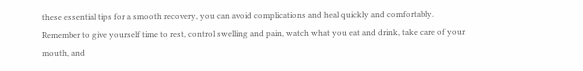these essential tips for a smooth recovery, you can avoid complications and heal quickly and comfortably. Remember to give yourself time to rest, control swelling and pain, watch what you eat and drink, take care of your mouth, and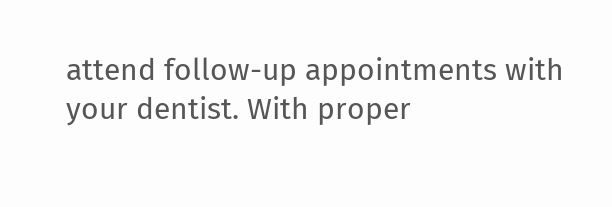attend follow-up appointments with your dentist. With proper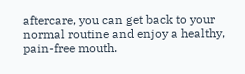aftercare, you can get back to your normal routine and enjoy a healthy, pain-free mouth.